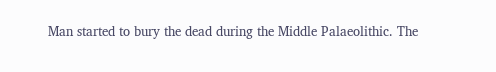Man started to bury the dead during the Middle Palaeolithic. The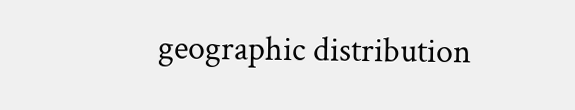geographic distribution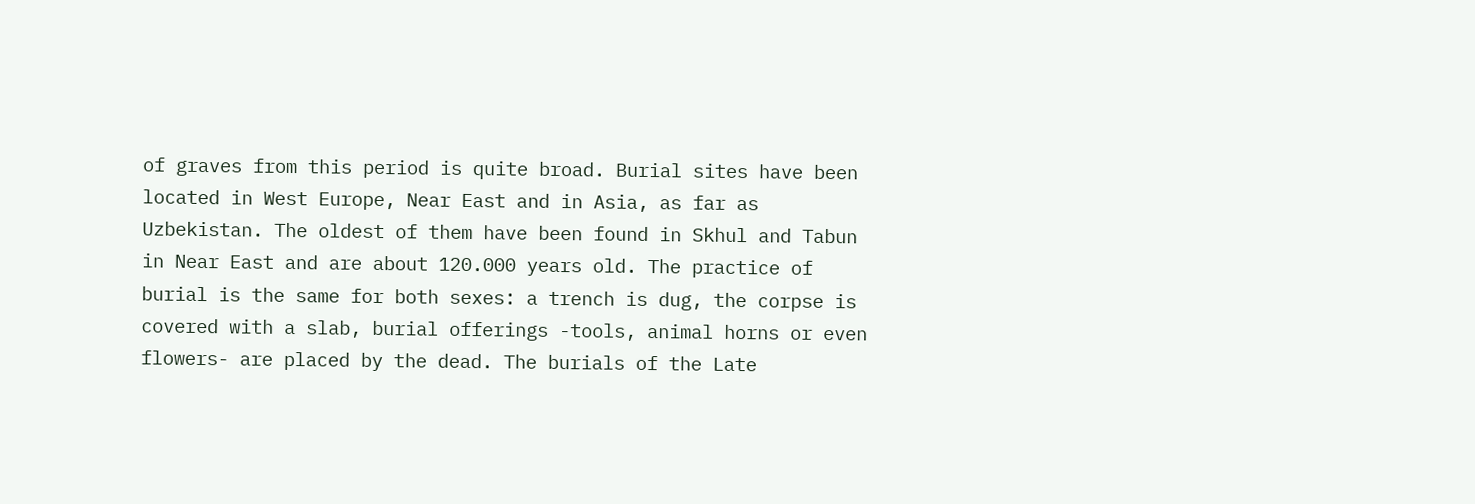of graves from this period is quite broad. Burial sites have been located in West Europe, Near East and in Asia, as far as Uzbekistan. The oldest of them have been found in Skhul and Tabun in Near East and are about 120.000 years old. The practice of burial is the same for both sexes: a trench is dug, the corpse is covered with a slab, burial offerings -tools, animal horns or even flowers- are placed by the dead. The burials of the Late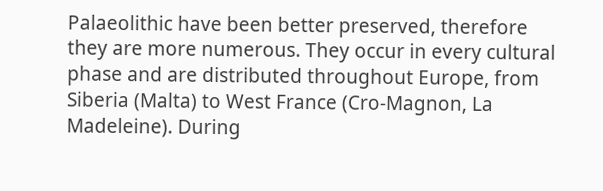Palaeolithic have been better preserved, therefore they are more numerous. They occur in every cultural phase and are distributed throughout Europe, from Siberia (Malta) to West France (Cro-Magnon, La Madeleine). During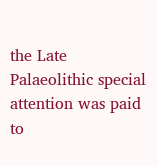the Late Palaeolithic special attention was paid to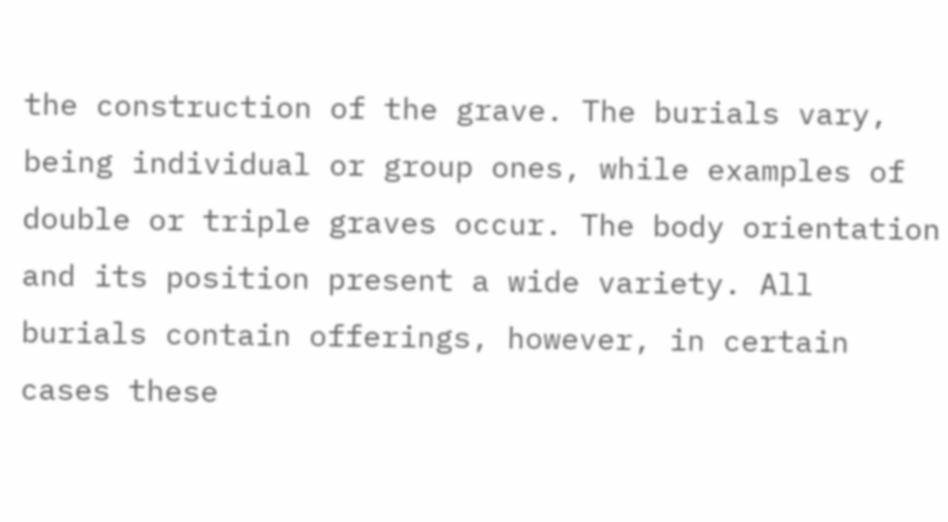the construction of the grave. The burials vary, being individual or group ones, while examples of double or triple graves occur. The body orientation and its position present a wide variety. All burials contain offerings, however, in certain cases these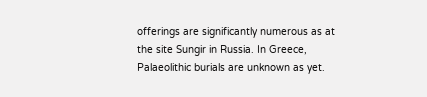offerings are significantly numerous as at the site Sungir in Russia. In Greece, Palaeolithic burials are unknown as yet.